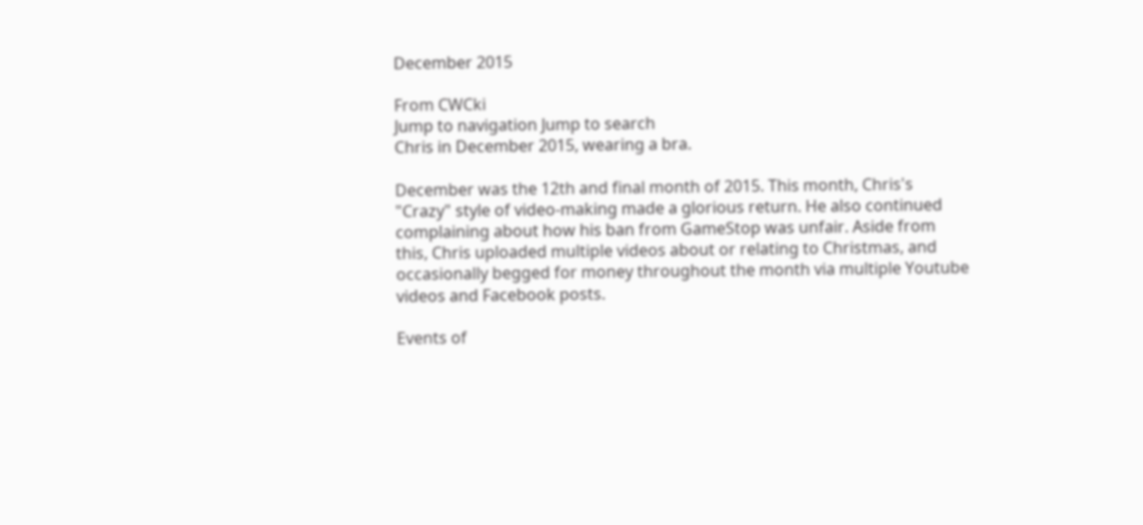December 2015

From CWCki
Jump to navigation Jump to search
Chris in December 2015, wearing a bra.

December was the 12th and final month of 2015. This month, Chris's "Crazy" style of video-making made a glorious return. He also continued complaining about how his ban from GameStop was unfair. Aside from this, Chris uploaded multiple videos about or relating to Christmas, and occasionally begged for money throughout the month via multiple Youtube videos and Facebook posts.

Events of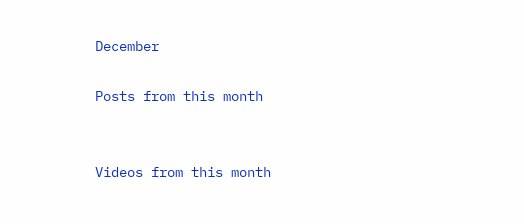December

Posts from this month


Videos from this month